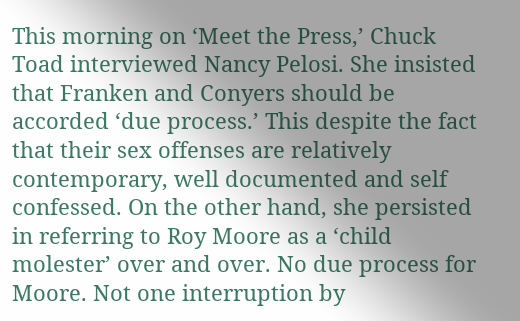This morning on ‘Meet the Press,’ Chuck Toad interviewed Nancy Pelosi. She insisted that Franken and Conyers should be accorded ‘due process.’ This despite the fact that their sex offenses are relatively contemporary, well documented and self confessed. On the other hand, she persisted in referring to Roy Moore as a ‘child molester’ over and over. No due process for Moore. Not one interruption by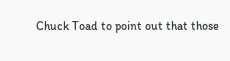Chuck Toad to point out that those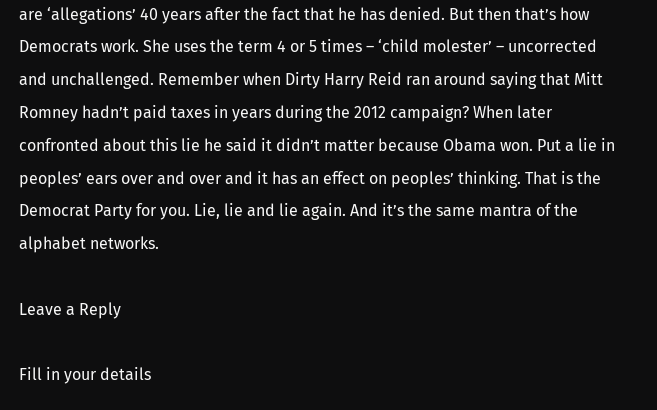are ‘allegations’ 40 years after the fact that he has denied. But then that’s how Democrats work. She uses the term 4 or 5 times – ‘child molester’ – uncorrected and unchallenged. Remember when Dirty Harry Reid ran around saying that Mitt Romney hadn’t paid taxes in years during the 2012 campaign? When later confronted about this lie he said it didn’t matter because Obama won. Put a lie in peoples’ ears over and over and it has an effect on peoples’ thinking. That is the Democrat Party for you. Lie, lie and lie again. And it’s the same mantra of the alphabet networks.

Leave a Reply

Fill in your details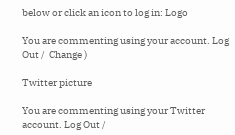below or click an icon to log in: Logo

You are commenting using your account. Log Out /  Change )

Twitter picture

You are commenting using your Twitter account. Log Out /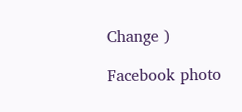Change )

Facebook photo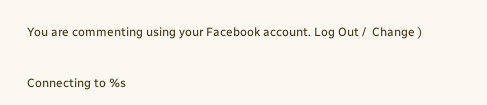You are commenting using your Facebook account. Log Out /  Change )

Connecting to %s